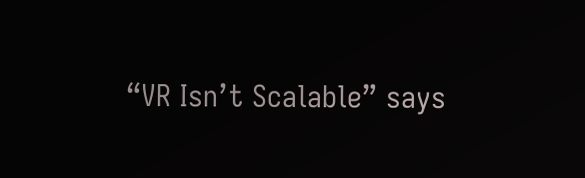“VR Isn’t Scalable” says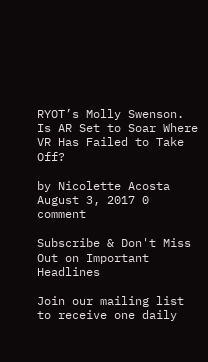RYOT’s Molly Swenson. Is AR Set to Soar Where VR Has Failed to Take Off?

by Nicolette Acosta August 3, 2017 0 comment

Subscribe & Don't Miss Out on Important Headlines

Join our mailing list to receive one daily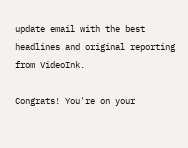update email with the best headlines and original reporting from VideoInk.

Congrats! You're on your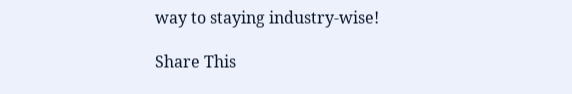way to staying industry-wise!

Share This